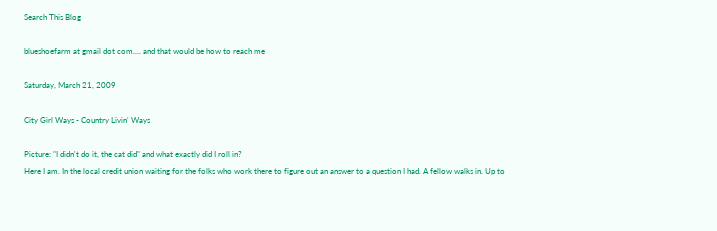Search This Blog

blueshoefarm at gmail dot com.... and that would be how to reach me

Saturday, March 21, 2009

City Girl Ways - Country Livin' Ways

Picture: "I didn't do it, the cat did" and what exactly did I roll in?
Here I am. In the local credit union waiting for the folks who work there to figure out an answer to a question I had. A fellow walks in. Up to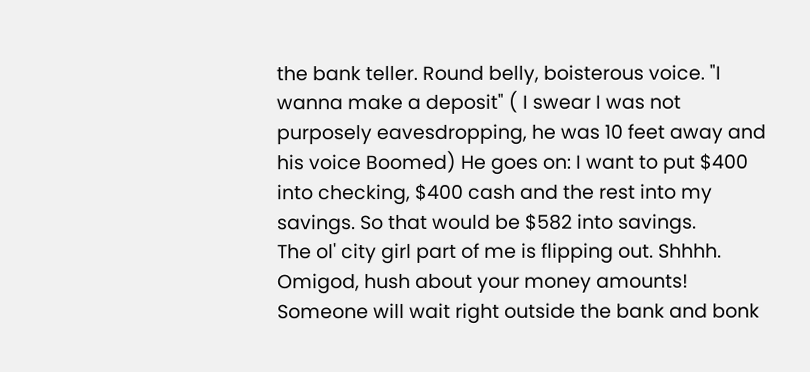the bank teller. Round belly, boisterous voice. "I wanna make a deposit" ( I swear I was not purposely eavesdropping, he was 10 feet away and his voice Boomed) He goes on: I want to put $400 into checking, $400 cash and the rest into my savings. So that would be $582 into savings.
The ol' city girl part of me is flipping out. Shhhh. Omigod, hush about your money amounts! Someone will wait right outside the bank and bonk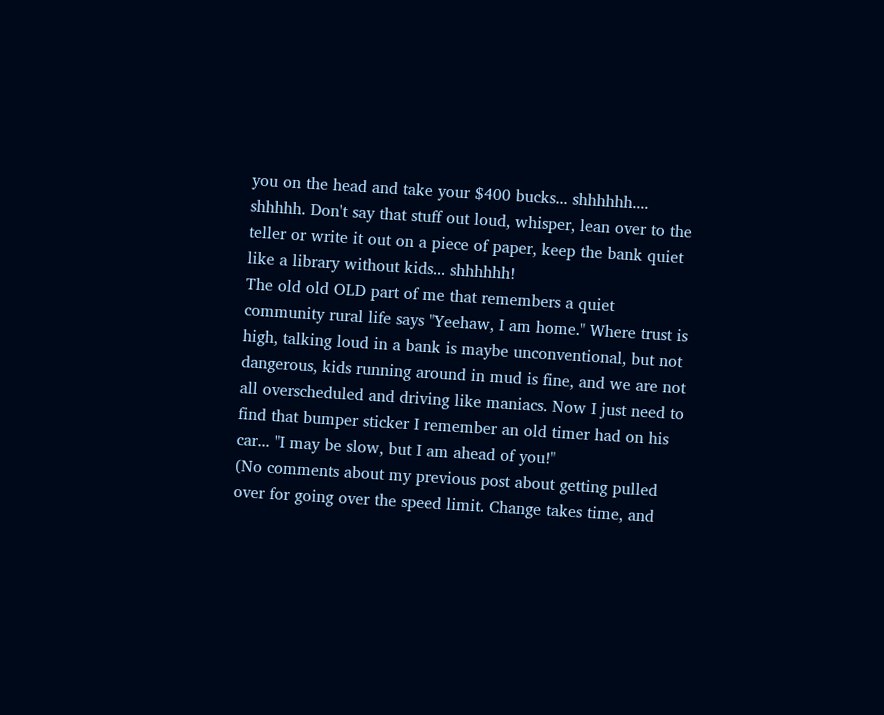you on the head and take your $400 bucks... shhhhhh.... shhhhh. Don't say that stuff out loud, whisper, lean over to the teller or write it out on a piece of paper, keep the bank quiet like a library without kids... shhhhhh!
The old old OLD part of me that remembers a quiet community rural life says "Yeehaw, I am home." Where trust is high, talking loud in a bank is maybe unconventional, but not dangerous, kids running around in mud is fine, and we are not all overscheduled and driving like maniacs. Now I just need to find that bumper sticker I remember an old timer had on his car... "I may be slow, but I am ahead of you!"
(No comments about my previous post about getting pulled over for going over the speed limit. Change takes time, and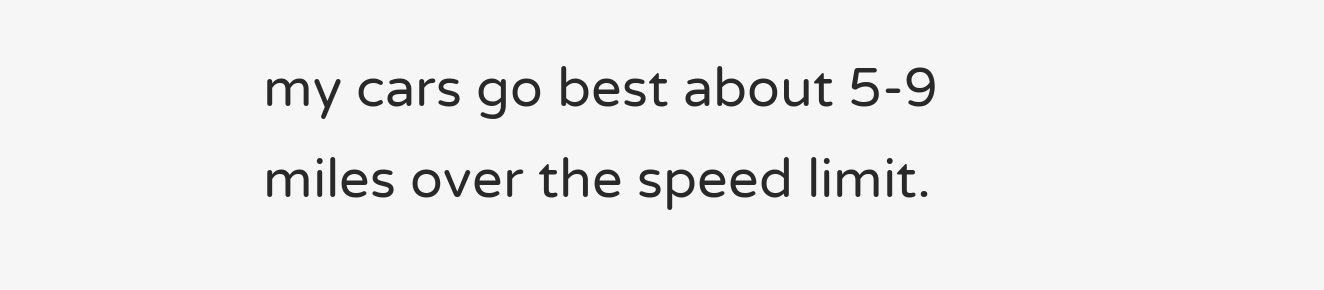my cars go best about 5-9 miles over the speed limit.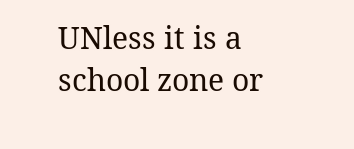UNless it is a school zone or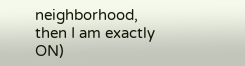neighborhood, then I am exactly ON)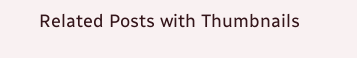Related Posts with Thumbnails